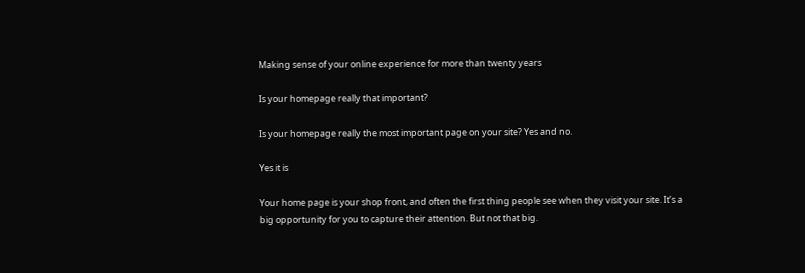Making sense of your online experience for more than twenty years

Is your homepage really that important?

Is your homepage really the most important page on your site? Yes and no.

Yes it is

Your home page is your shop front, and often the first thing people see when they visit your site. It’s a big opportunity for you to capture their attention. But not that big.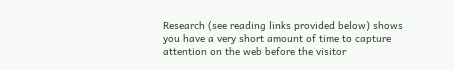Research (see reading links provided below) shows you have a very short amount of time to capture attention on the web before the visitor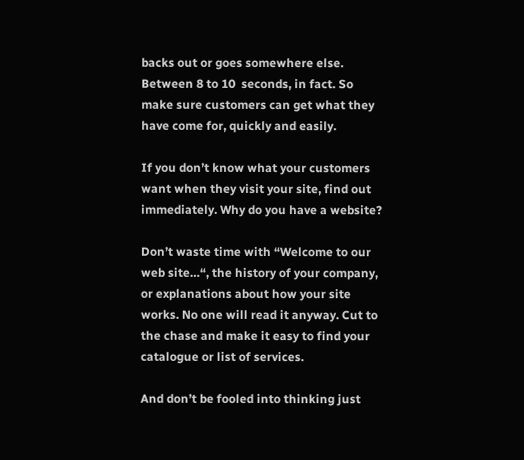backs out or goes somewhere else. Between 8 to 10  seconds, in fact. So make sure customers can get what they have come for, quickly and easily.

If you don’t know what your customers want when they visit your site, find out immediately. Why do you have a website?

Don’t waste time with “Welcome to our web site…“, the history of your company, or explanations about how your site works. No one will read it anyway. Cut to the chase and make it easy to find your catalogue or list of services.

And don’t be fooled into thinking just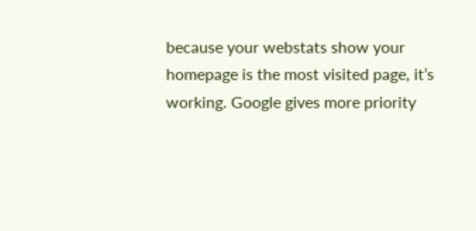because your webstats show your homepage is the most visited page, it’s working. Google gives more priority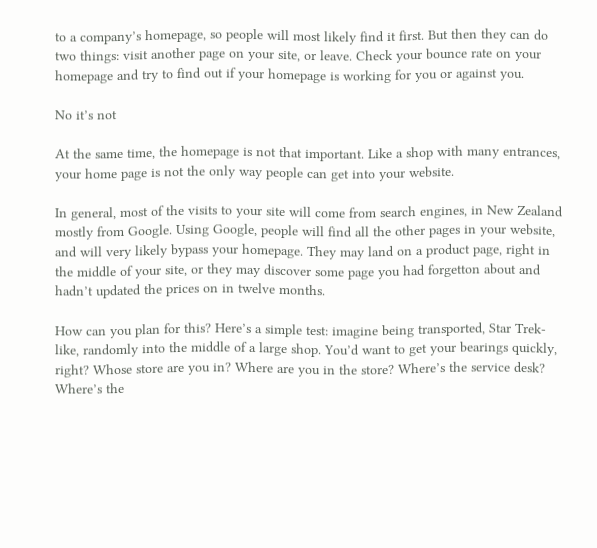to a company’s homepage, so people will most likely find it first. But then they can do two things: visit another page on your site, or leave. Check your bounce rate on your homepage and try to find out if your homepage is working for you or against you.

No it’s not

At the same time, the homepage is not that important. Like a shop with many entrances, your home page is not the only way people can get into your website.

In general, most of the visits to your site will come from search engines, in New Zealand mostly from Google. Using Google, people will find all the other pages in your website, and will very likely bypass your homepage. They may land on a product page, right in the middle of your site, or they may discover some page you had forgetton about and hadn’t updated the prices on in twelve months.

How can you plan for this? Here’s a simple test: imagine being transported, Star Trek-like, randomly into the middle of a large shop. You’d want to get your bearings quickly, right? Whose store are you in? Where are you in the store? Where’s the service desk? Where’s the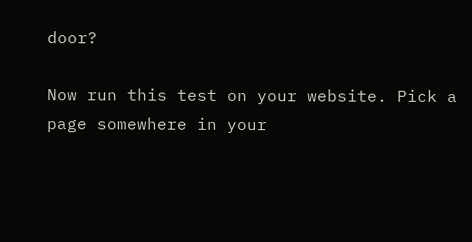door?

Now run this test on your website. Pick a page somewhere in your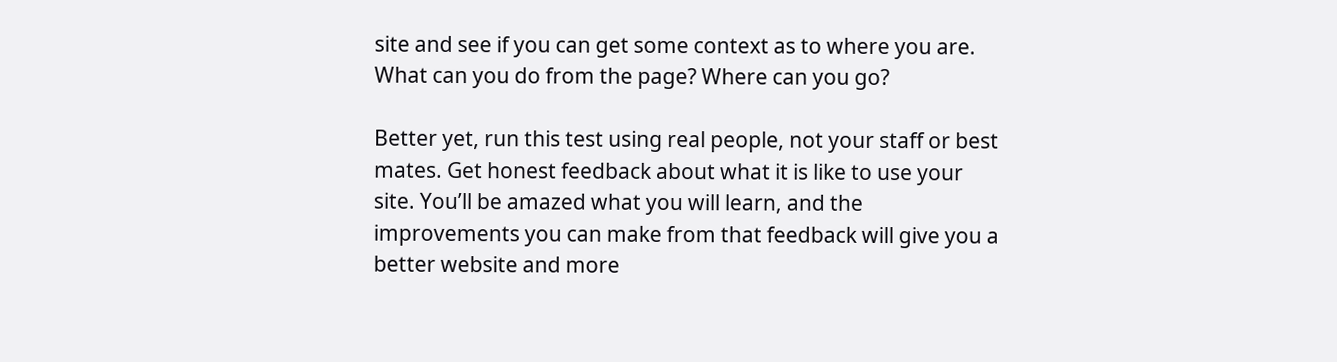site and see if you can get some context as to where you are. What can you do from the page? Where can you go?

Better yet, run this test using real people, not your staff or best mates. Get honest feedback about what it is like to use your site. You’ll be amazed what you will learn, and the improvements you can make from that feedback will give you a better website and more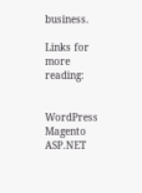business.

Links for more reading:


WordPress Magento ASP.NET